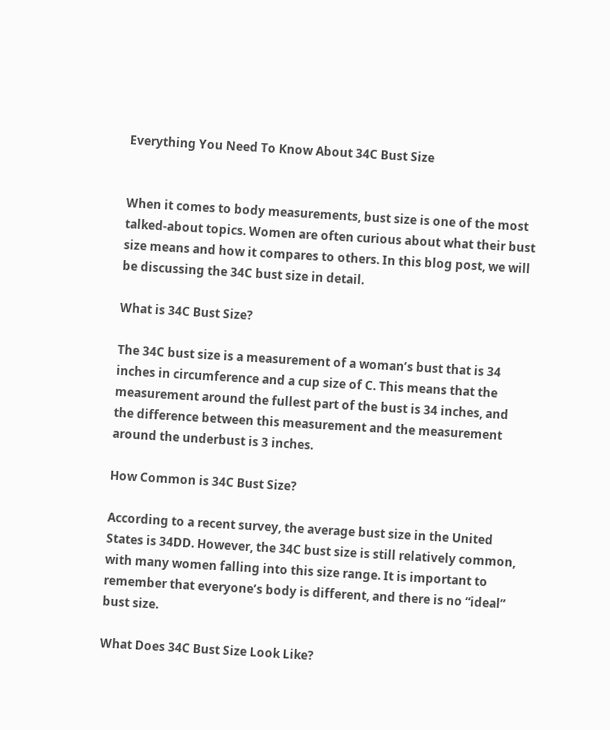Everything You Need To Know About 34C Bust Size


When it comes to body measurements, bust size is one of the most talked-about topics. Women are often curious about what their bust size means and how it compares to others. In this blog post, we will be discussing the 34C bust size in detail.

What is 34C Bust Size?

The 34C bust size is a measurement of a woman’s bust that is 34 inches in circumference and a cup size of C. This means that the measurement around the fullest part of the bust is 34 inches, and the difference between this measurement and the measurement around the underbust is 3 inches.

How Common is 34C Bust Size?

According to a recent survey, the average bust size in the United States is 34DD. However, the 34C bust size is still relatively common, with many women falling into this size range. It is important to remember that everyone’s body is different, and there is no “ideal” bust size.

What Does 34C Bust Size Look Like?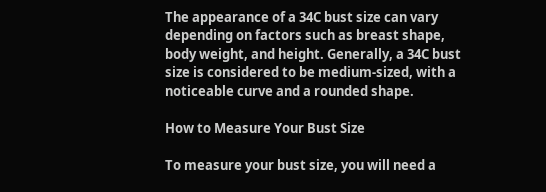The appearance of a 34C bust size can vary depending on factors such as breast shape, body weight, and height. Generally, a 34C bust size is considered to be medium-sized, with a noticeable curve and a rounded shape.

How to Measure Your Bust Size

To measure your bust size, you will need a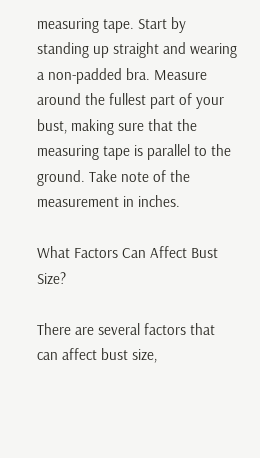measuring tape. Start by standing up straight and wearing a non-padded bra. Measure around the fullest part of your bust, making sure that the measuring tape is parallel to the ground. Take note of the measurement in inches.

What Factors Can Affect Bust Size?

There are several factors that can affect bust size,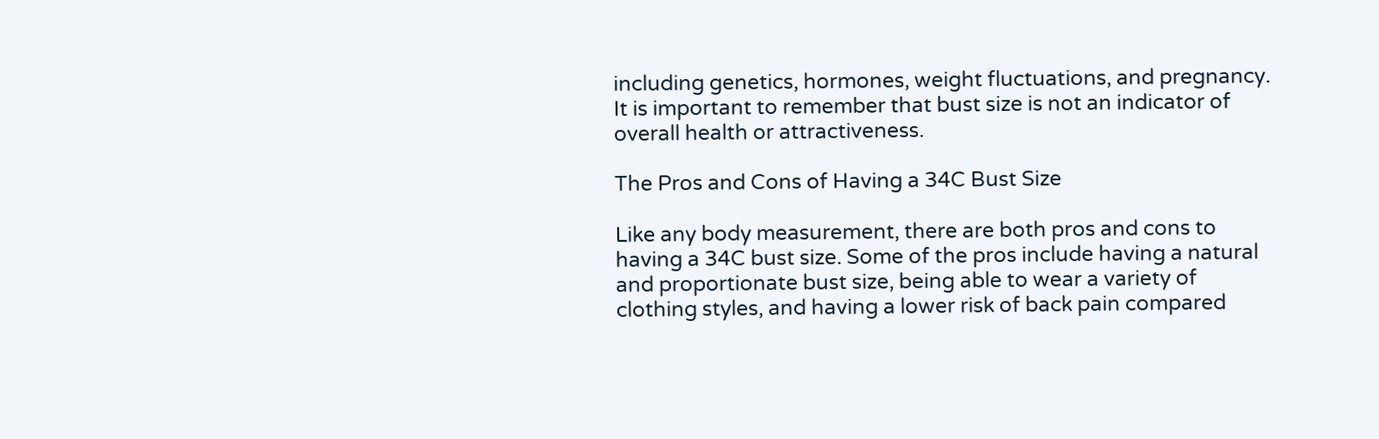including genetics, hormones, weight fluctuations, and pregnancy. It is important to remember that bust size is not an indicator of overall health or attractiveness.

The Pros and Cons of Having a 34C Bust Size

Like any body measurement, there are both pros and cons to having a 34C bust size. Some of the pros include having a natural and proportionate bust size, being able to wear a variety of clothing styles, and having a lower risk of back pain compared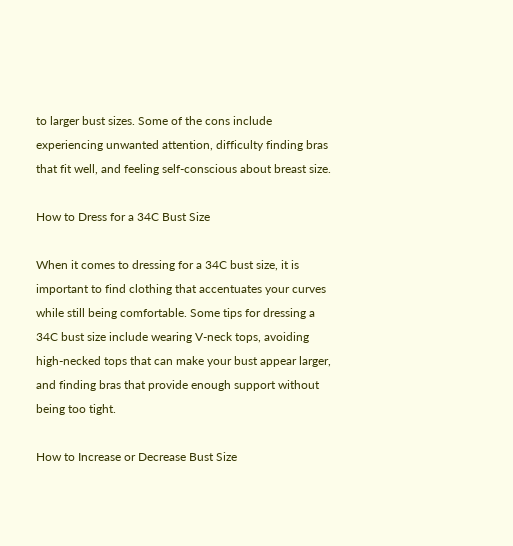to larger bust sizes. Some of the cons include experiencing unwanted attention, difficulty finding bras that fit well, and feeling self-conscious about breast size.

How to Dress for a 34C Bust Size

When it comes to dressing for a 34C bust size, it is important to find clothing that accentuates your curves while still being comfortable. Some tips for dressing a 34C bust size include wearing V-neck tops, avoiding high-necked tops that can make your bust appear larger, and finding bras that provide enough support without being too tight.

How to Increase or Decrease Bust Size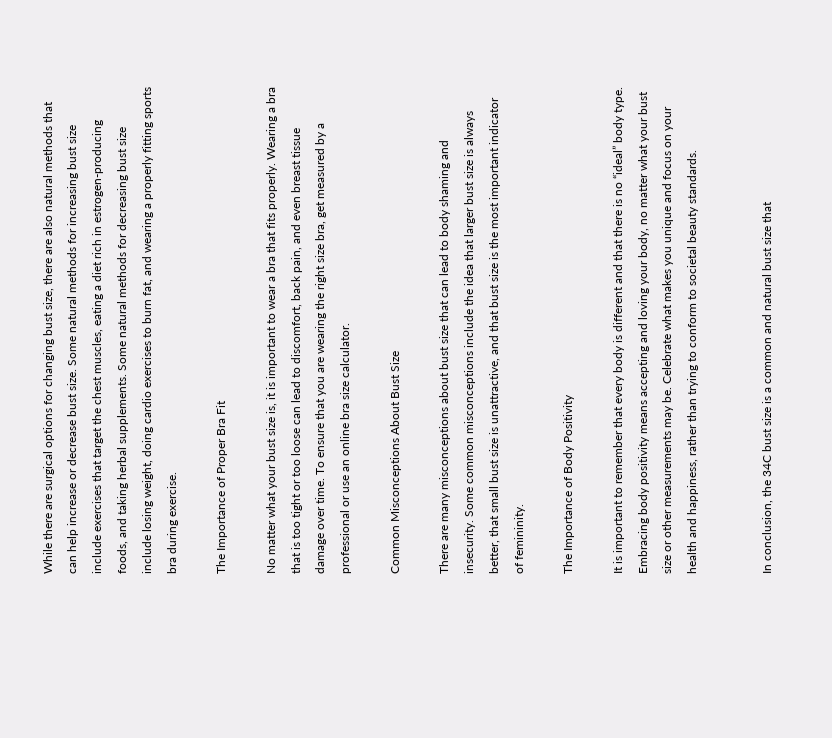While there are surgical options for changing bust size, there are also natural methods that can help increase or decrease bust size. Some natural methods for increasing bust size include exercises that target the chest muscles, eating a diet rich in estrogen-producing foods, and taking herbal supplements. Some natural methods for decreasing bust size include losing weight, doing cardio exercises to burn fat, and wearing a properly fitting sports bra during exercise.

The Importance of Proper Bra Fit

No matter what your bust size is, it is important to wear a bra that fits properly. Wearing a bra that is too tight or too loose can lead to discomfort, back pain, and even breast tissue damage over time. To ensure that you are wearing the right size bra, get measured by a professional or use an online bra size calculator.

Common Misconceptions About Bust Size

There are many misconceptions about bust size that can lead to body shaming and insecurity. Some common misconceptions include the idea that larger bust size is always better, that small bust size is unattractive, and that bust size is the most important indicator of femininity.

The Importance of Body Positivity

It is important to remember that every body is different and that there is no “ideal” body type. Embracing body positivity means accepting and loving your body, no matter what your bust size or other measurements may be. Celebrate what makes you unique and focus on your health and happiness, rather than trying to conform to societal beauty standards.


In conclusion, the 34C bust size is a common and natural bust size that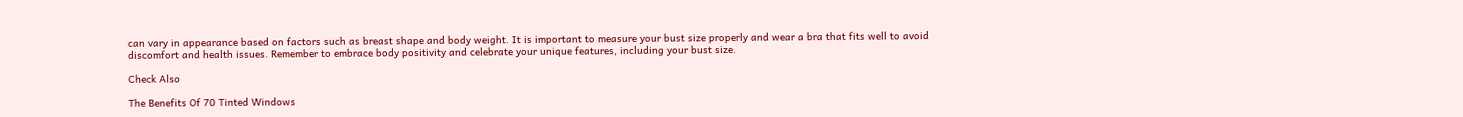can vary in appearance based on factors such as breast shape and body weight. It is important to measure your bust size properly and wear a bra that fits well to avoid discomfort and health issues. Remember to embrace body positivity and celebrate your unique features, including your bust size.

Check Also

The Benefits Of 70 Tinted Windows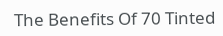The Benefits Of 70 Tinted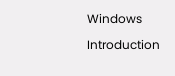Windows

Introduction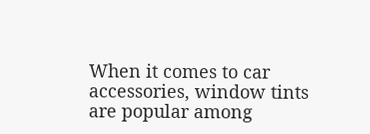When it comes to car accessories, window tints are popular among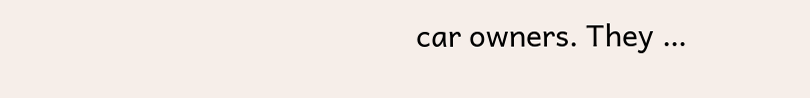car owners. They …